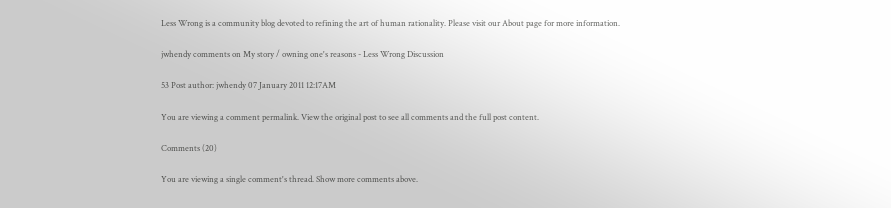Less Wrong is a community blog devoted to refining the art of human rationality. Please visit our About page for more information.

jwhendy comments on My story / owning one's reasons - Less Wrong Discussion

53 Post author: jwhendy 07 January 2011 12:17AM

You are viewing a comment permalink. View the original post to see all comments and the full post content.

Comments (20)

You are viewing a single comment's thread. Show more comments above.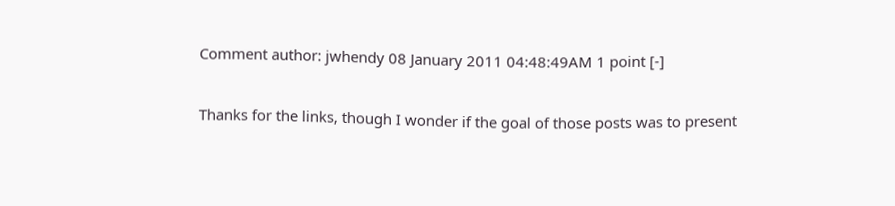Comment author: jwhendy 08 January 2011 04:48:49AM 1 point [-]

Thanks for the links, though I wonder if the goal of those posts was to present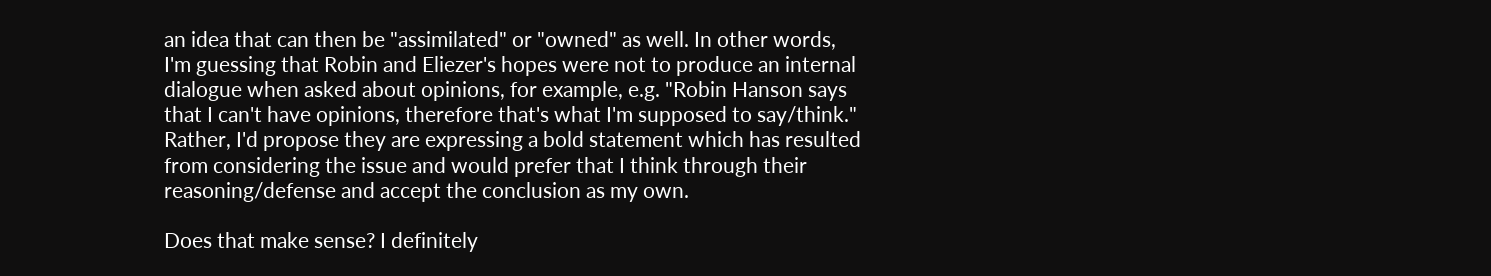an idea that can then be "assimilated" or "owned" as well. In other words, I'm guessing that Robin and Eliezer's hopes were not to produce an internal dialogue when asked about opinions, for example, e.g. "Robin Hanson says that I can't have opinions, therefore that's what I'm supposed to say/think." Rather, I'd propose they are expressing a bold statement which has resulted from considering the issue and would prefer that I think through their reasoning/defense and accept the conclusion as my own.

Does that make sense? I definitely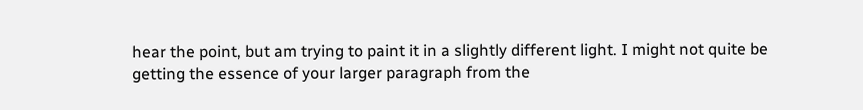hear the point, but am trying to paint it in a slightly different light. I might not quite be getting the essence of your larger paragraph from the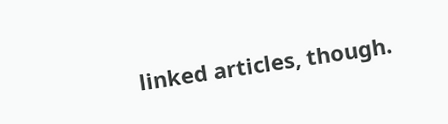linked articles, though.